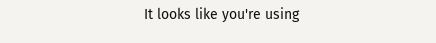It looks like you're using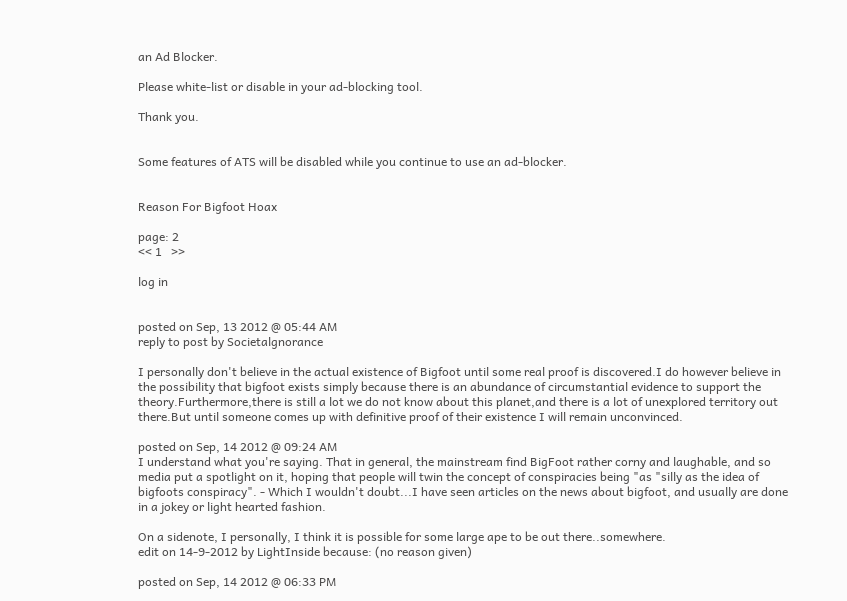an Ad Blocker.

Please white-list or disable in your ad-blocking tool.

Thank you.


Some features of ATS will be disabled while you continue to use an ad-blocker.


Reason For Bigfoot Hoax

page: 2
<< 1   >>

log in


posted on Sep, 13 2012 @ 05:44 AM
reply to post by Societalgnorance

I personally don't believe in the actual existence of Bigfoot until some real proof is discovered.I do however believe in the possibility that bigfoot exists simply because there is an abundance of circumstantial evidence to support the theory.Furthermore,there is still a lot we do not know about this planet,and there is a lot of unexplored territory out there.But until someone comes up with definitive proof of their existence I will remain unconvinced.

posted on Sep, 14 2012 @ 09:24 AM
I understand what you're saying. That in general, the mainstream find BigFoot rather corny and laughable, and so media put a spotlight on it, hoping that people will twin the concept of conspiracies being "as "silly as the idea of bigfoots conspiracy". - Which I wouldn't doubt...I have seen articles on the news about bigfoot, and usually are done in a jokey or light hearted fashion.

On a sidenote, I personally, I think it is possible for some large ape to be out there..somewhere.
edit on 14-9-2012 by LightInside because: (no reason given)

posted on Sep, 14 2012 @ 06:33 PM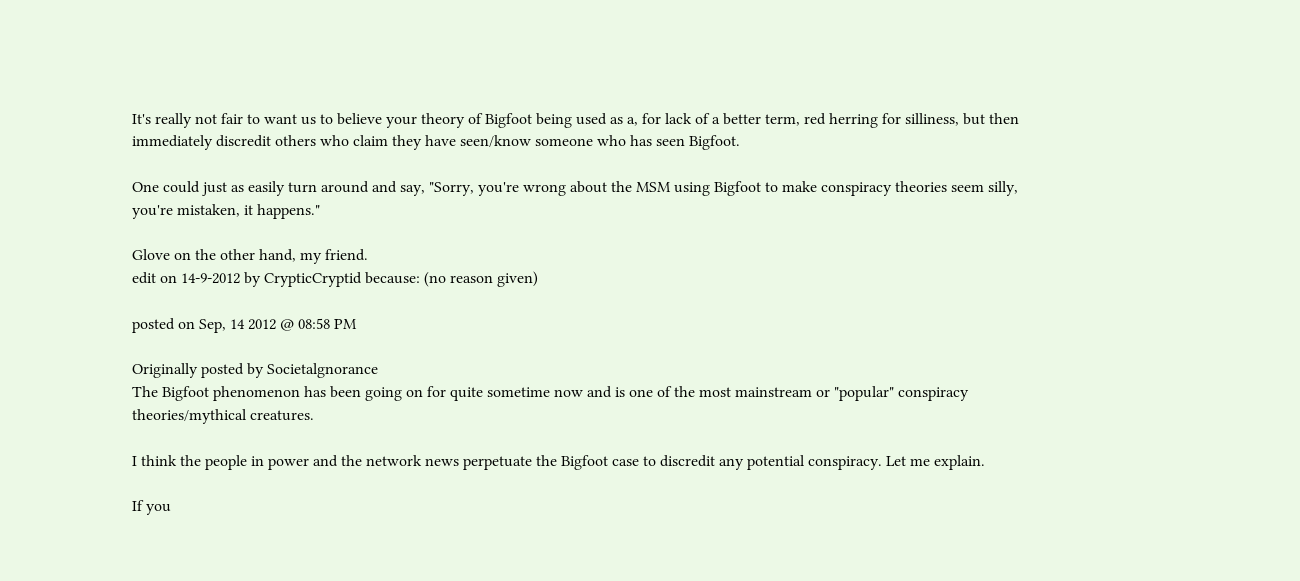It's really not fair to want us to believe your theory of Bigfoot being used as a, for lack of a better term, red herring for silliness, but then immediately discredit others who claim they have seen/know someone who has seen Bigfoot.

One could just as easily turn around and say, "Sorry, you're wrong about the MSM using Bigfoot to make conspiracy theories seem silly, you're mistaken, it happens."

Glove on the other hand, my friend.
edit on 14-9-2012 by CrypticCryptid because: (no reason given)

posted on Sep, 14 2012 @ 08:58 PM

Originally posted by Societalgnorance
The Bigfoot phenomenon has been going on for quite sometime now and is one of the most mainstream or "popular" conspiracy theories/mythical creatures.

I think the people in power and the network news perpetuate the Bigfoot case to discredit any potential conspiracy. Let me explain.

If you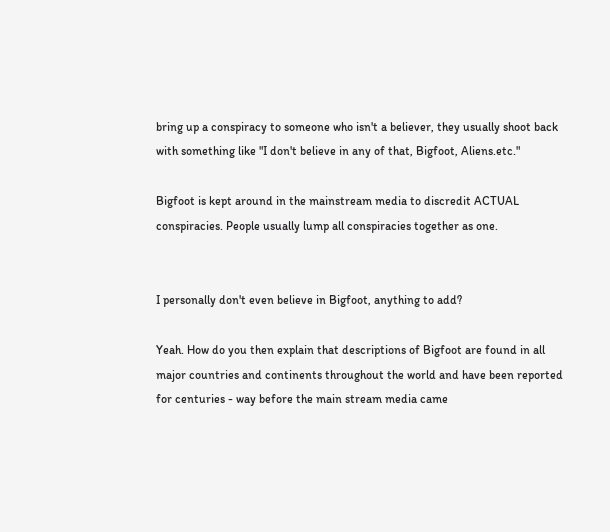bring up a conspiracy to someone who isn't a believer, they usually shoot back with something like "I don't believe in any of that, Bigfoot, Aliens.etc."

Bigfoot is kept around in the mainstream media to discredit ACTUAL conspiracies. People usually lump all conspiracies together as one.


I personally don't even believe in Bigfoot, anything to add?

Yeah. How do you then explain that descriptions of Bigfoot are found in all major countries and continents throughout the world and have been reported for centuries - way before the main stream media came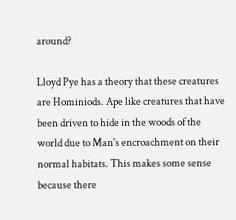around?

Lloyd Pye has a theory that these creatures are Hominiods. Ape like creatures that have been driven to hide in the woods of the world due to Man's encroachment on their normal habitats. This makes some sense because there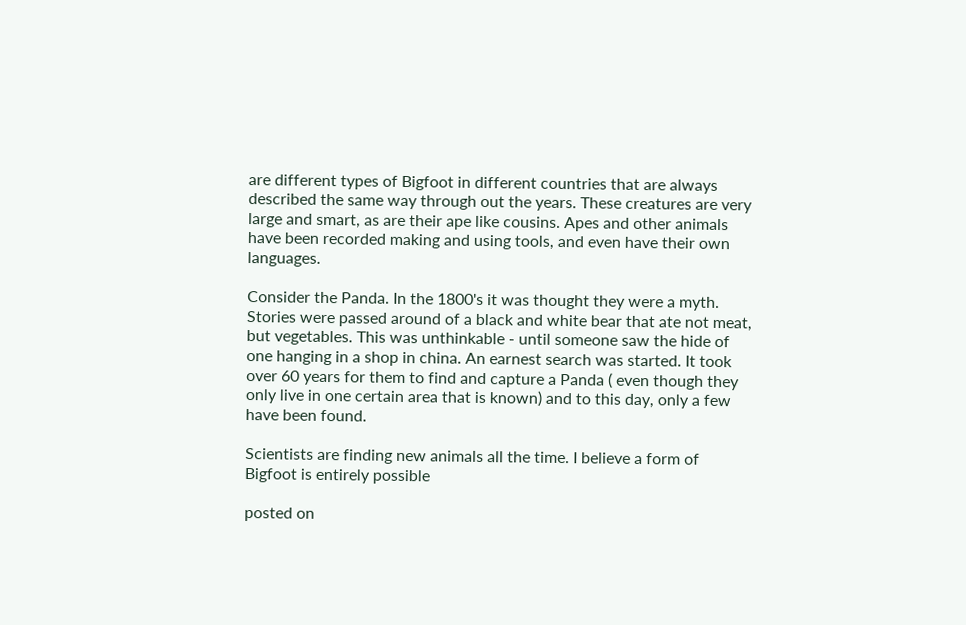are different types of Bigfoot in different countries that are always described the same way through out the years. These creatures are very large and smart, as are their ape like cousins. Apes and other animals have been recorded making and using tools, and even have their own languages.

Consider the Panda. In the 1800's it was thought they were a myth. Stories were passed around of a black and white bear that ate not meat, but vegetables. This was unthinkable - until someone saw the hide of one hanging in a shop in china. An earnest search was started. It took over 60 years for them to find and capture a Panda ( even though they only live in one certain area that is known) and to this day, only a few have been found.

Scientists are finding new animals all the time. I believe a form of Bigfoot is entirely possible

posted on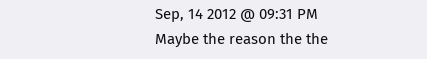Sep, 14 2012 @ 09:31 PM
Maybe the reason the the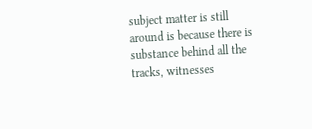subject matter is still around is because there is substance behind all the tracks, witnesses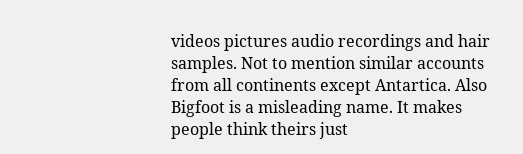videos pictures audio recordings and hair samples. Not to mention similar accounts from all continents except Antartica. Also Bigfoot is a misleading name. It makes people think theirs just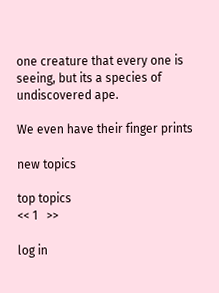one creature that every one is seeing, but its a species of undiscovered ape.

We even have their finger prints

new topics

top topics
<< 1   >>

log in